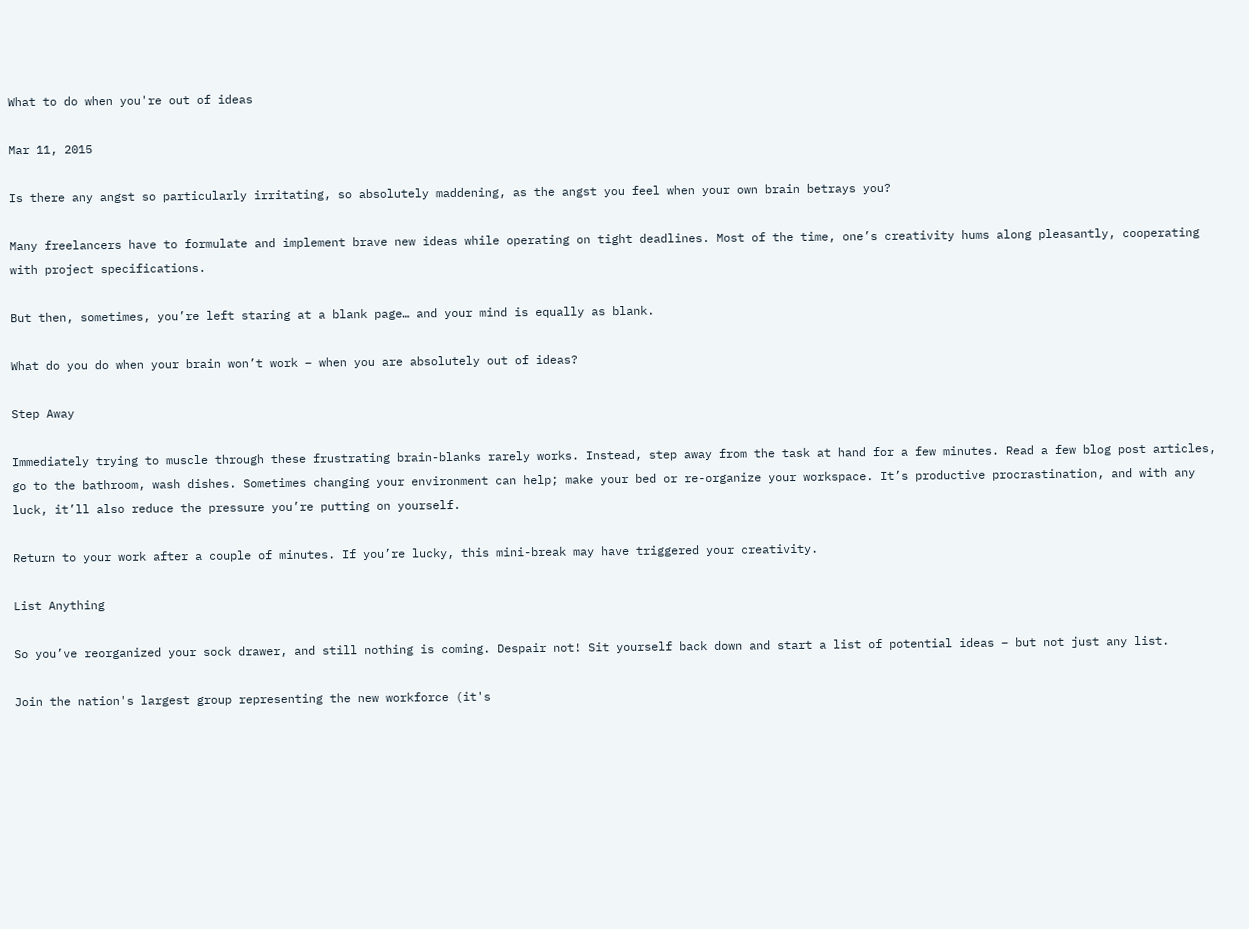What to do when you're out of ideas

Mar 11, 2015

Is there any angst so particularly irritating, so absolutely maddening, as the angst you feel when your own brain betrays you?

Many freelancers have to formulate and implement brave new ideas while operating on tight deadlines. Most of the time, one’s creativity hums along pleasantly, cooperating with project specifications.

But then, sometimes, you’re left staring at a blank page… and your mind is equally as blank.

What do you do when your brain won’t work – when you are absolutely out of ideas?

Step Away

Immediately trying to muscle through these frustrating brain-blanks rarely works. Instead, step away from the task at hand for a few minutes. Read a few blog post articles, go to the bathroom, wash dishes. Sometimes changing your environment can help; make your bed or re-organize your workspace. It’s productive procrastination, and with any luck, it’ll also reduce the pressure you’re putting on yourself.

Return to your work after a couple of minutes. If you’re lucky, this mini-break may have triggered your creativity.

List Anything

So you’ve reorganized your sock drawer, and still nothing is coming. Despair not! Sit yourself back down and start a list of potential ideas – but not just any list.

Join the nation's largest group representing the new workforce (it's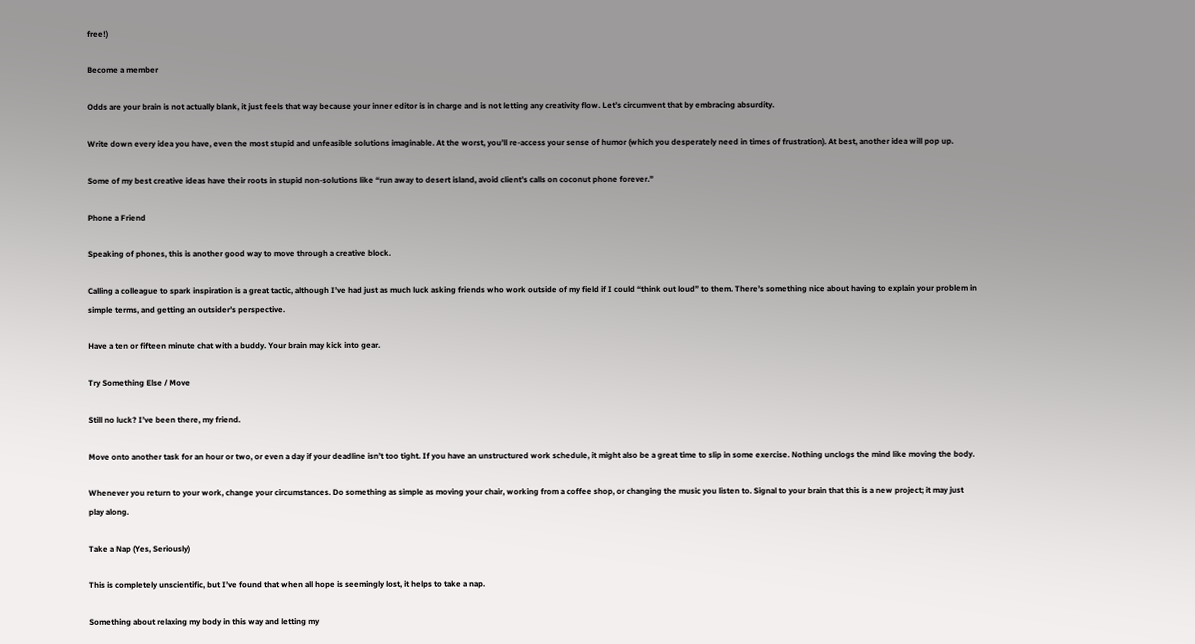free!)

Become a member

Odds are your brain is not actually blank, it just feels that way because your inner editor is in charge and is not letting any creativity flow. Let’s circumvent that by embracing absurdity.

Write down every idea you have, even the most stupid and unfeasible solutions imaginable. At the worst, you’ll re-access your sense of humor (which you desperately need in times of frustration). At best, another idea will pop up.

Some of my best creative ideas have their roots in stupid non-solutions like “run away to desert island, avoid client’s calls on coconut phone forever.”

Phone a Friend

Speaking of phones, this is another good way to move through a creative block.

Calling a colleague to spark inspiration is a great tactic, although I’ve had just as much luck asking friends who work outside of my field if I could “think out loud” to them. There’s something nice about having to explain your problem in simple terms, and getting an outsider’s perspective.

Have a ten or fifteen minute chat with a buddy. Your brain may kick into gear.

Try Something Else / Move

Still no luck? I’ve been there, my friend.

Move onto another task for an hour or two, or even a day if your deadline isn’t too tight. If you have an unstructured work schedule, it might also be a great time to slip in some exercise. Nothing unclogs the mind like moving the body.

Whenever you return to your work, change your circumstances. Do something as simple as moving your chair, working from a coffee shop, or changing the music you listen to. Signal to your brain that this is a new project; it may just play along.

Take a Nap (Yes, Seriously)

This is completely unscientific, but I’ve found that when all hope is seemingly lost, it helps to take a nap.

Something about relaxing my body in this way and letting my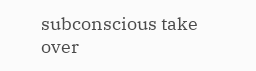subconscious take over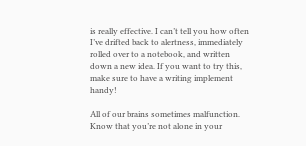is really effective. I can’t tell you how often I’ve drifted back to alertness, immediately rolled over to a notebook, and written down a new idea. If you want to try this, make sure to have a writing implement handy!

All of our brains sometimes malfunction. Know that you’re not alone in your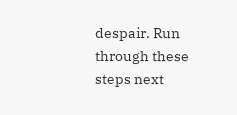despair. Run through these steps next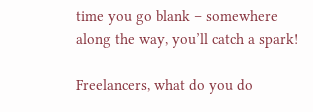time you go blank – somewhere along the way, you’ll catch a spark!

Freelancers, what do you do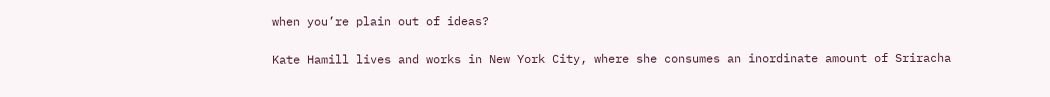when you’re plain out of ideas?

Kate Hamill lives and works in New York City, where she consumes an inordinate amount of Sriracha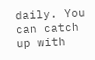daily. You can catch up with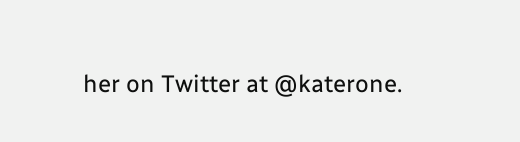her on Twitter at @katerone.